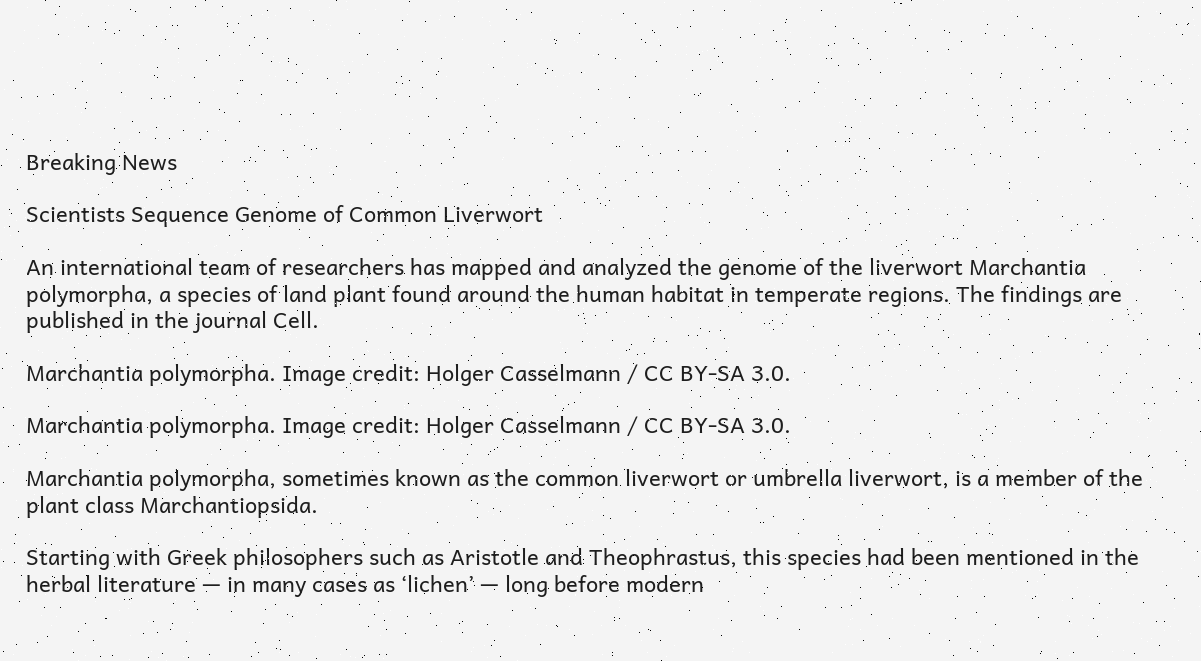Breaking News

Scientists Sequence Genome of Common Liverwort

An international team of researchers has mapped and analyzed the genome of the liverwort Marchantia polymorpha, a species of land plant found around the human habitat in temperate regions. The findings are published in the journal Cell.

Marchantia polymorpha. Image credit: Holger Casselmann / CC BY-SA 3.0.

Marchantia polymorpha. Image credit: Holger Casselmann / CC BY-SA 3.0.

Marchantia polymorpha, sometimes known as the common liverwort or umbrella liverwort, is a member of the plant class Marchantiopsida.

Starting with Greek philosophers such as Aristotle and Theophrastus, this species had been mentioned in the herbal literature — in many cases as ‘lichen’ — long before modern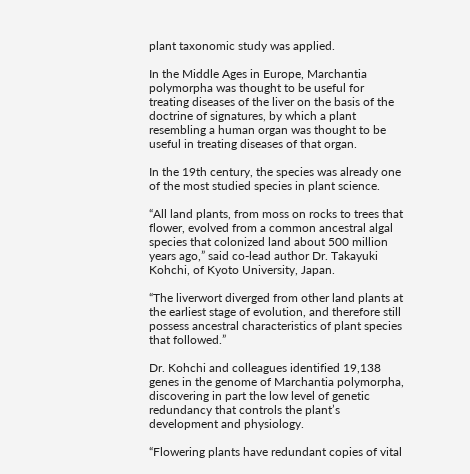plant taxonomic study was applied.

In the Middle Ages in Europe, Marchantia polymorpha was thought to be useful for treating diseases of the liver on the basis of the doctrine of signatures, by which a plant resembling a human organ was thought to be useful in treating diseases of that organ.

In the 19th century, the species was already one of the most studied species in plant science.

“All land plants, from moss on rocks to trees that flower, evolved from a common ancestral algal species that colonized land about 500 million years ago,” said co-lead author Dr. Takayuki Kohchi, of Kyoto University, Japan.

“The liverwort diverged from other land plants at the earliest stage of evolution, and therefore still possess ancestral characteristics of plant species that followed.”

Dr. Kohchi and colleagues identified 19,138 genes in the genome of Marchantia polymorpha, discovering in part the low level of genetic redundancy that controls the plant’s development and physiology.

“Flowering plants have redundant copies of vital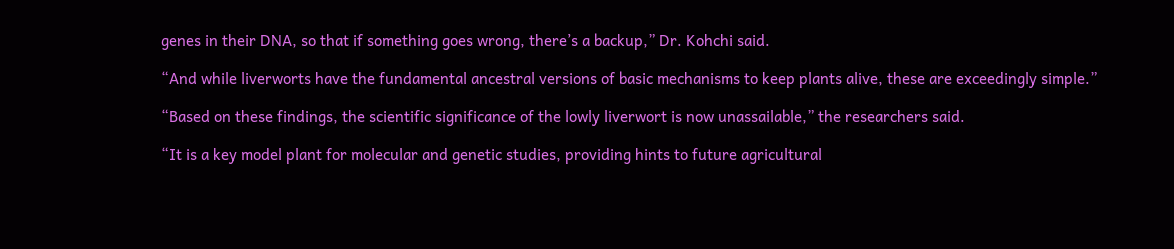genes in their DNA, so that if something goes wrong, there’s a backup,” Dr. Kohchi said.

“And while liverworts have the fundamental ancestral versions of basic mechanisms to keep plants alive, these are exceedingly simple.”

“Based on these findings, the scientific significance of the lowly liverwort is now unassailable,” the researchers said.

“It is a key model plant for molecular and genetic studies, providing hints to future agricultural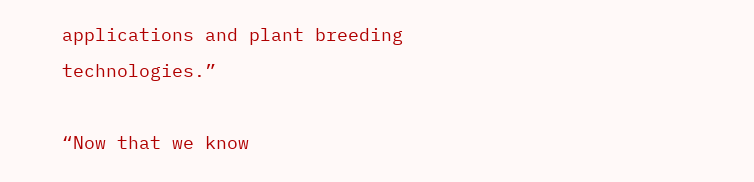applications and plant breeding technologies.”

“Now that we know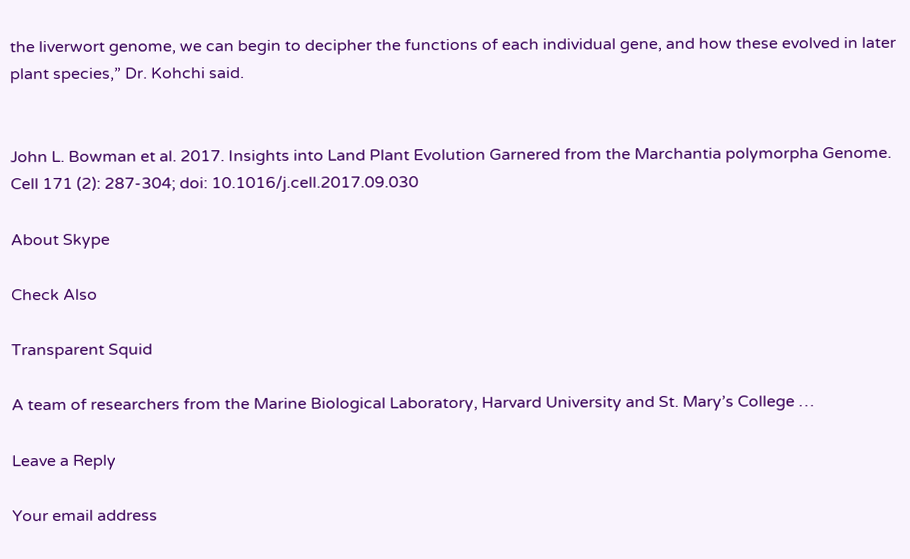the liverwort genome, we can begin to decipher the functions of each individual gene, and how these evolved in later plant species,” Dr. Kohchi said.


John L. Bowman et al. 2017. Insights into Land Plant Evolution Garnered from the Marchantia polymorpha Genome. Cell 171 (2): 287-304; doi: 10.1016/j.cell.2017.09.030

About Skype

Check Also

Transparent Squid

A team of researchers from the Marine Biological Laboratory, Harvard University and St. Mary’s College …

Leave a Reply

Your email address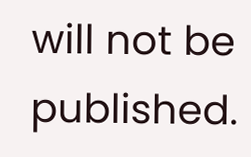will not be published.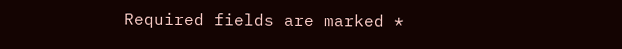Required fields are marked *